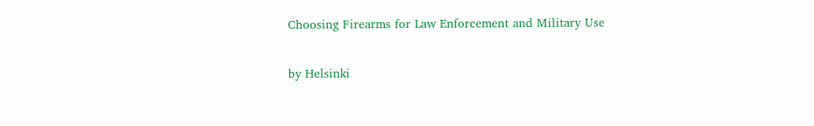Choosing Firearms for Law Enforcement and Military Use

by Helsinki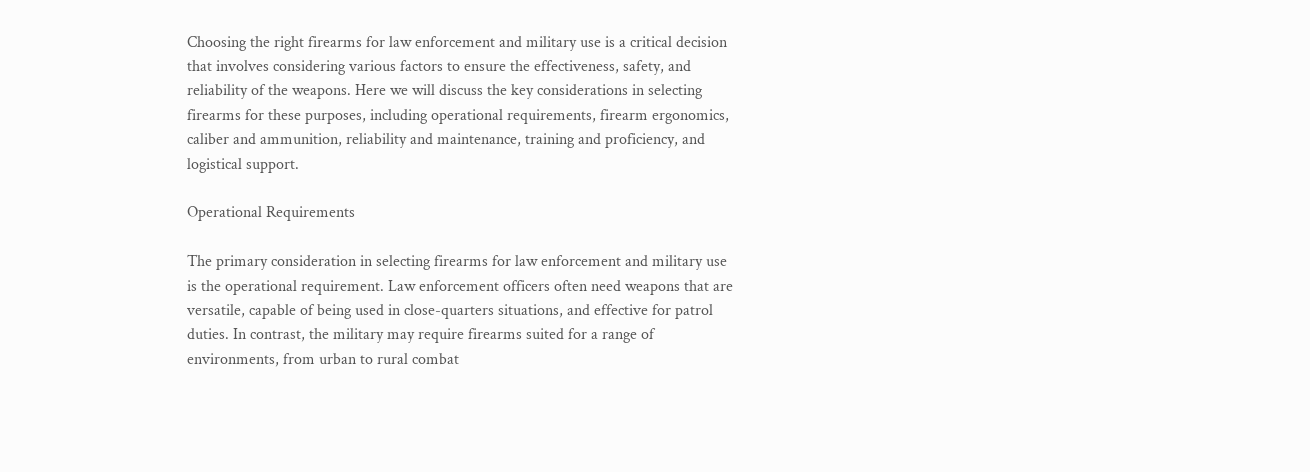Choosing the right firearms for law enforcement and military use is a critical decision that involves considering various factors to ensure the effectiveness, safety, and reliability of the weapons. Here we will discuss the key considerations in selecting firearms for these purposes, including operational requirements, firearm ergonomics, caliber and ammunition, reliability and maintenance, training and proficiency, and logistical support.

Operational Requirements

The primary consideration in selecting firearms for law enforcement and military use is the operational requirement. Law enforcement officers often need weapons that are versatile, capable of being used in close-quarters situations, and effective for patrol duties. In contrast, the military may require firearms suited for a range of environments, from urban to rural combat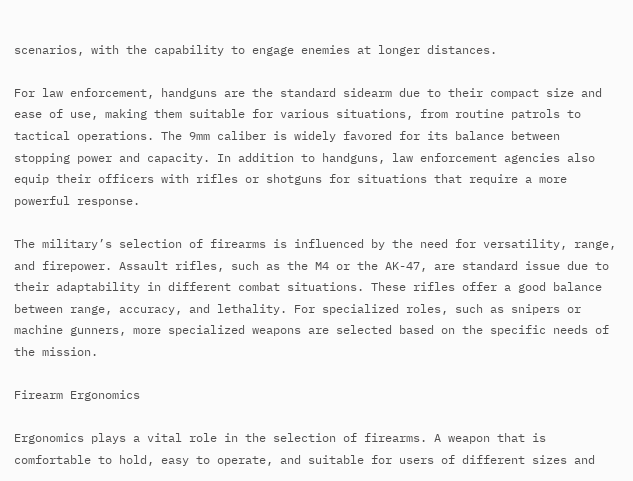scenarios, with the capability to engage enemies at longer distances.

For law enforcement, handguns are the standard sidearm due to their compact size and ease of use, making them suitable for various situations, from routine patrols to tactical operations. The 9mm caliber is widely favored for its balance between stopping power and capacity. In addition to handguns, law enforcement agencies also equip their officers with rifles or shotguns for situations that require a more powerful response.

The military’s selection of firearms is influenced by the need for versatility, range, and firepower. Assault rifles, such as the M4 or the AK-47, are standard issue due to their adaptability in different combat situations. These rifles offer a good balance between range, accuracy, and lethality. For specialized roles, such as snipers or machine gunners, more specialized weapons are selected based on the specific needs of the mission.

Firearm Ergonomics

Ergonomics plays a vital role in the selection of firearms. A weapon that is comfortable to hold, easy to operate, and suitable for users of different sizes and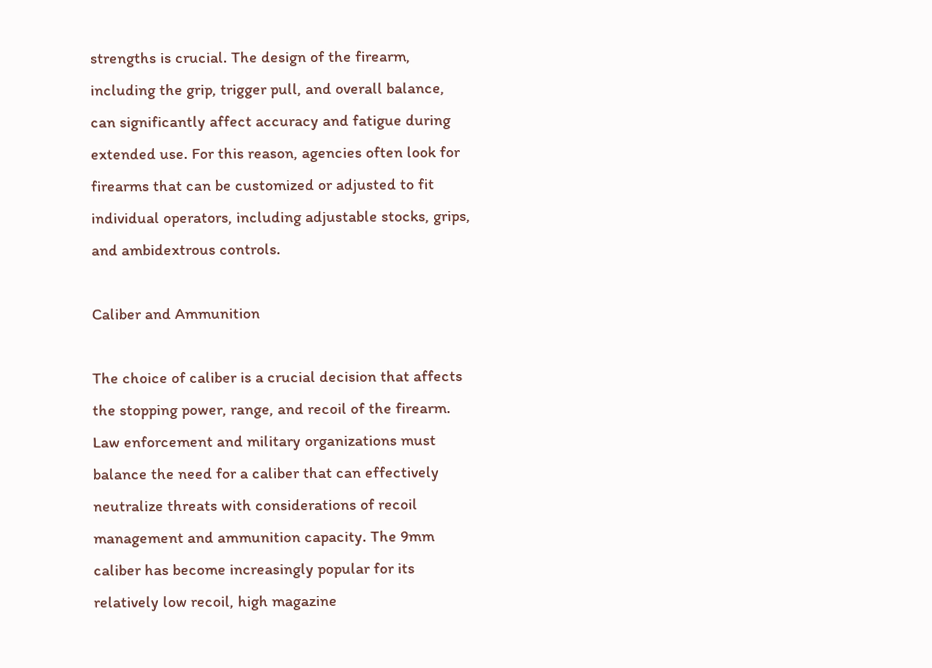strengths is crucial. The design of the firearm, including the grip, trigger pull, and overall balance, can significantly affect accuracy and fatigue during extended use. For this reason, agencies often look for firearms that can be customized or adjusted to fit individual operators, including adjustable stocks, grips, and ambidextrous controls.

Caliber and Ammunition

The choice of caliber is a crucial decision that affects the stopping power, range, and recoil of the firearm. Law enforcement and military organizations must balance the need for a caliber that can effectively neutralize threats with considerations of recoil management and ammunition capacity. The 9mm caliber has become increasingly popular for its relatively low recoil, high magazine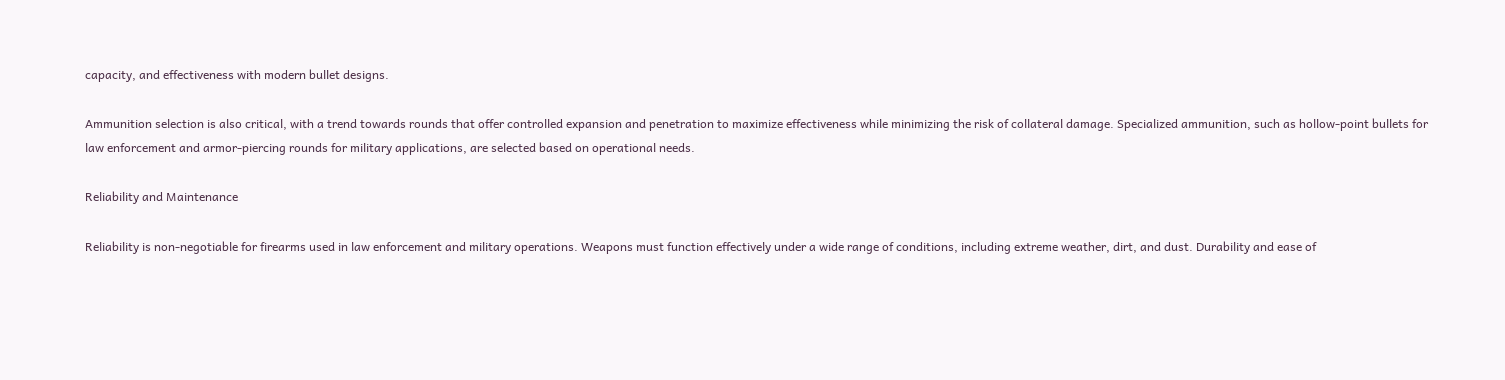capacity, and effectiveness with modern bullet designs.

Ammunition selection is also critical, with a trend towards rounds that offer controlled expansion and penetration to maximize effectiveness while minimizing the risk of collateral damage. Specialized ammunition, such as hollow-point bullets for law enforcement and armor-piercing rounds for military applications, are selected based on operational needs.

Reliability and Maintenance

Reliability is non-negotiable for firearms used in law enforcement and military operations. Weapons must function effectively under a wide range of conditions, including extreme weather, dirt, and dust. Durability and ease of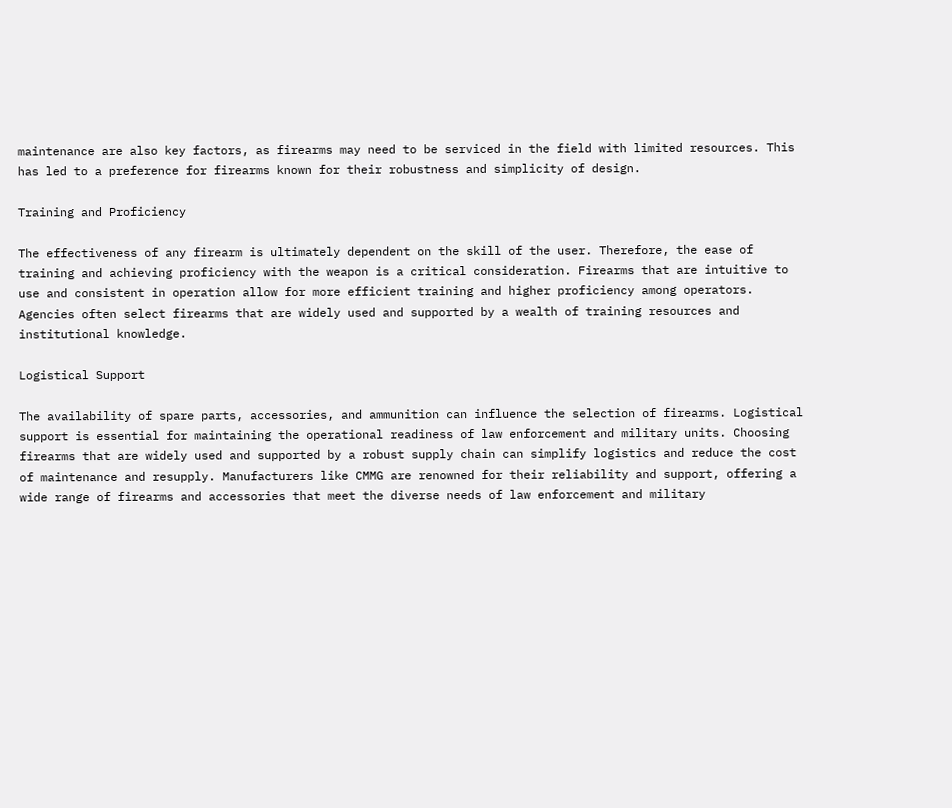maintenance are also key factors, as firearms may need to be serviced in the field with limited resources. This has led to a preference for firearms known for their robustness and simplicity of design.

Training and Proficiency

The effectiveness of any firearm is ultimately dependent on the skill of the user. Therefore, the ease of training and achieving proficiency with the weapon is a critical consideration. Firearms that are intuitive to use and consistent in operation allow for more efficient training and higher proficiency among operators. Agencies often select firearms that are widely used and supported by a wealth of training resources and institutional knowledge.

Logistical Support

The availability of spare parts, accessories, and ammunition can influence the selection of firearms. Logistical support is essential for maintaining the operational readiness of law enforcement and military units. Choosing firearms that are widely used and supported by a robust supply chain can simplify logistics and reduce the cost of maintenance and resupply. Manufacturers like CMMG are renowned for their reliability and support, offering a wide range of firearms and accessories that meet the diverse needs of law enforcement and military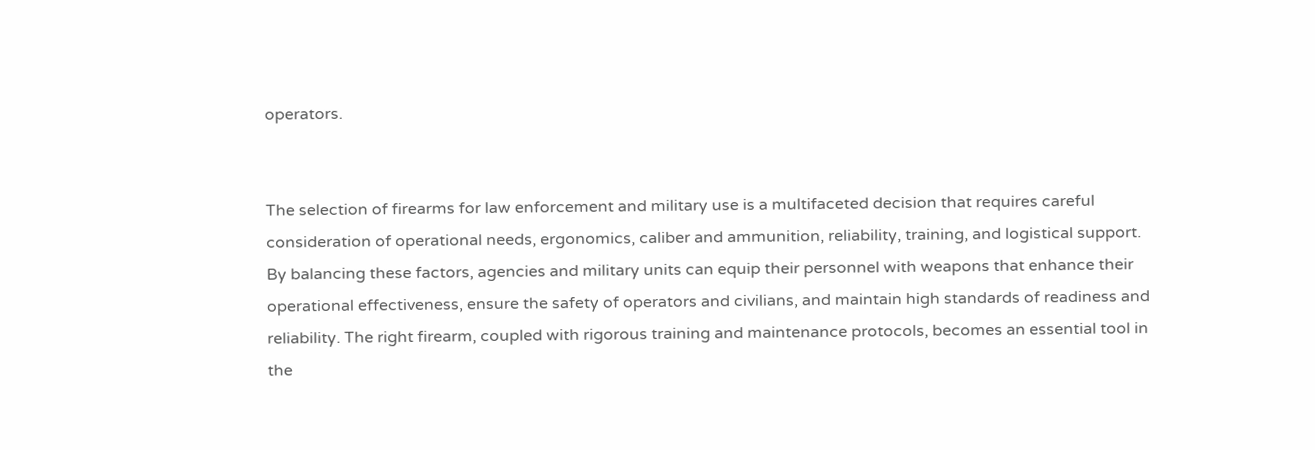operators.


The selection of firearms for law enforcement and military use is a multifaceted decision that requires careful consideration of operational needs, ergonomics, caliber and ammunition, reliability, training, and logistical support. By balancing these factors, agencies and military units can equip their personnel with weapons that enhance their operational effectiveness, ensure the safety of operators and civilians, and maintain high standards of readiness and reliability. The right firearm, coupled with rigorous training and maintenance protocols, becomes an essential tool in the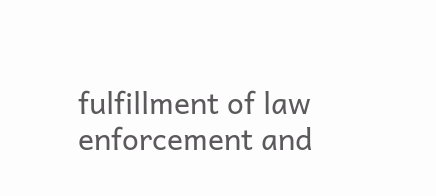fulfillment of law enforcement and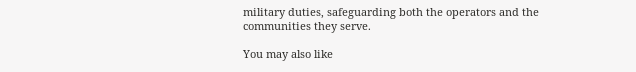military duties, safeguarding both the operators and the communities they serve.

You may also like